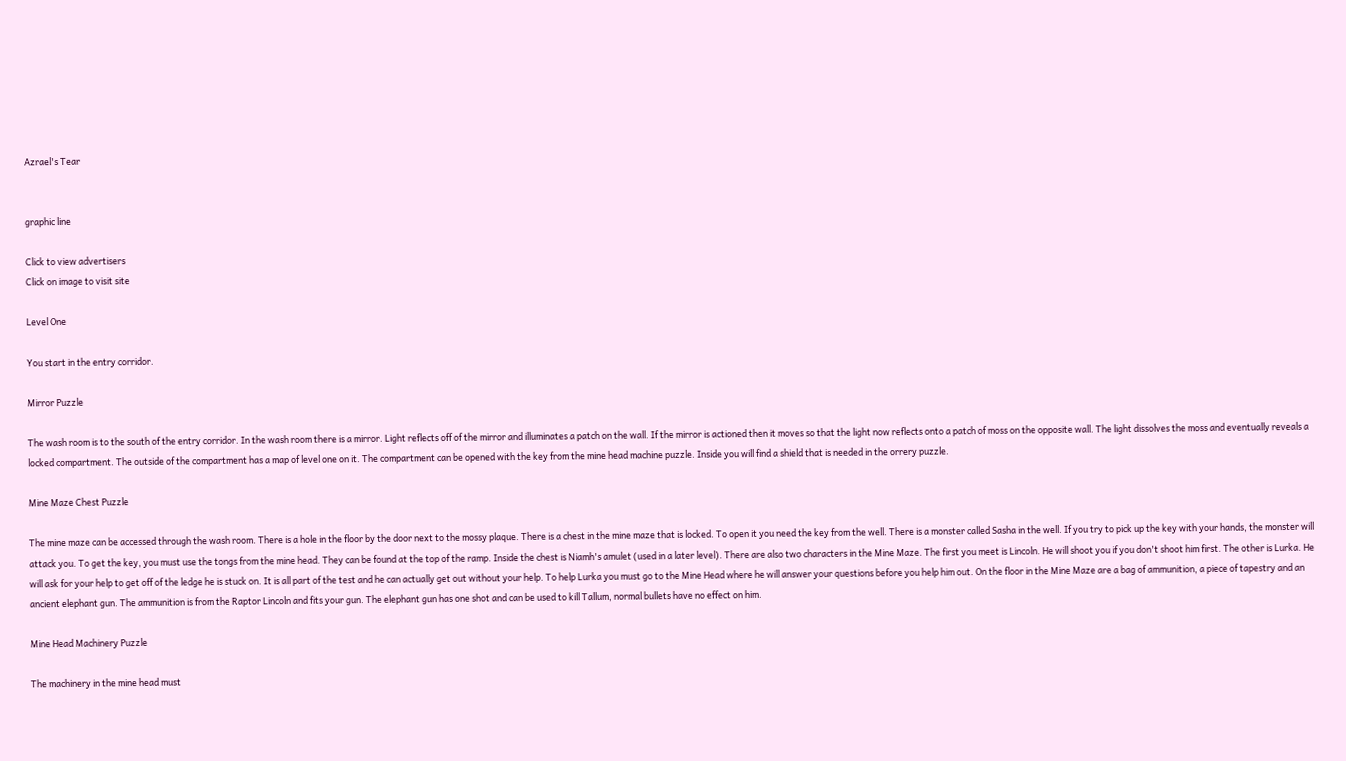Azrael's Tear


graphic line

Click to view advertisers
Click on image to visit site

Level One

You start in the entry corridor.

Mirror Puzzle

The wash room is to the south of the entry corridor. In the wash room there is a mirror. Light reflects off of the mirror and illuminates a patch on the wall. If the mirror is actioned then it moves so that the light now reflects onto a patch of moss on the opposite wall. The light dissolves the moss and eventually reveals a locked compartment. The outside of the compartment has a map of level one on it. The compartment can be opened with the key from the mine head machine puzzle. Inside you will find a shield that is needed in the orrery puzzle.

Mine Maze Chest Puzzle

The mine maze can be accessed through the wash room. There is a hole in the floor by the door next to the mossy plaque. There is a chest in the mine maze that is locked. To open it you need the key from the well. There is a monster called Sasha in the well. If you try to pick up the key with your hands, the monster will attack you. To get the key, you must use the tongs from the mine head. They can be found at the top of the ramp. Inside the chest is Niamh's amulet (used in a later level). There are also two characters in the Mine Maze. The first you meet is Lincoln. He will shoot you if you don't shoot him first. The other is Lurka. He will ask for your help to get off of the ledge he is stuck on. It is all part of the test and he can actually get out without your help. To help Lurka you must go to the Mine Head where he will answer your questions before you help him out. On the floor in the Mine Maze are a bag of ammunition, a piece of tapestry and an ancient elephant gun. The ammunition is from the Raptor Lincoln and fits your gun. The elephant gun has one shot and can be used to kill Tallum, normal bullets have no effect on him.

Mine Head Machinery Puzzle

The machinery in the mine head must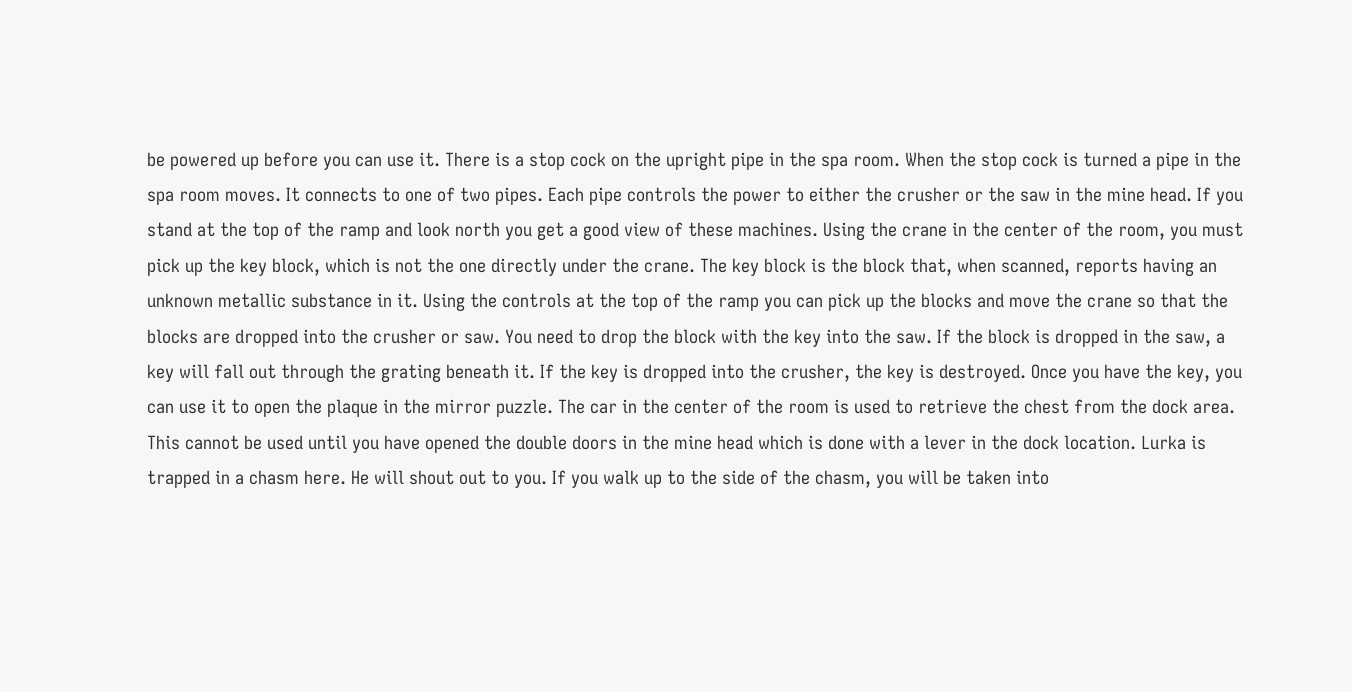be powered up before you can use it. There is a stop cock on the upright pipe in the spa room. When the stop cock is turned a pipe in the spa room moves. It connects to one of two pipes. Each pipe controls the power to either the crusher or the saw in the mine head. If you stand at the top of the ramp and look north you get a good view of these machines. Using the crane in the center of the room, you must pick up the key block, which is not the one directly under the crane. The key block is the block that, when scanned, reports having an unknown metallic substance in it. Using the controls at the top of the ramp you can pick up the blocks and move the crane so that the blocks are dropped into the crusher or saw. You need to drop the block with the key into the saw. If the block is dropped in the saw, a key will fall out through the grating beneath it. If the key is dropped into the crusher, the key is destroyed. Once you have the key, you can use it to open the plaque in the mirror puzzle. The car in the center of the room is used to retrieve the chest from the dock area. This cannot be used until you have opened the double doors in the mine head which is done with a lever in the dock location. Lurka is trapped in a chasm here. He will shout out to you. If you walk up to the side of the chasm, you will be taken into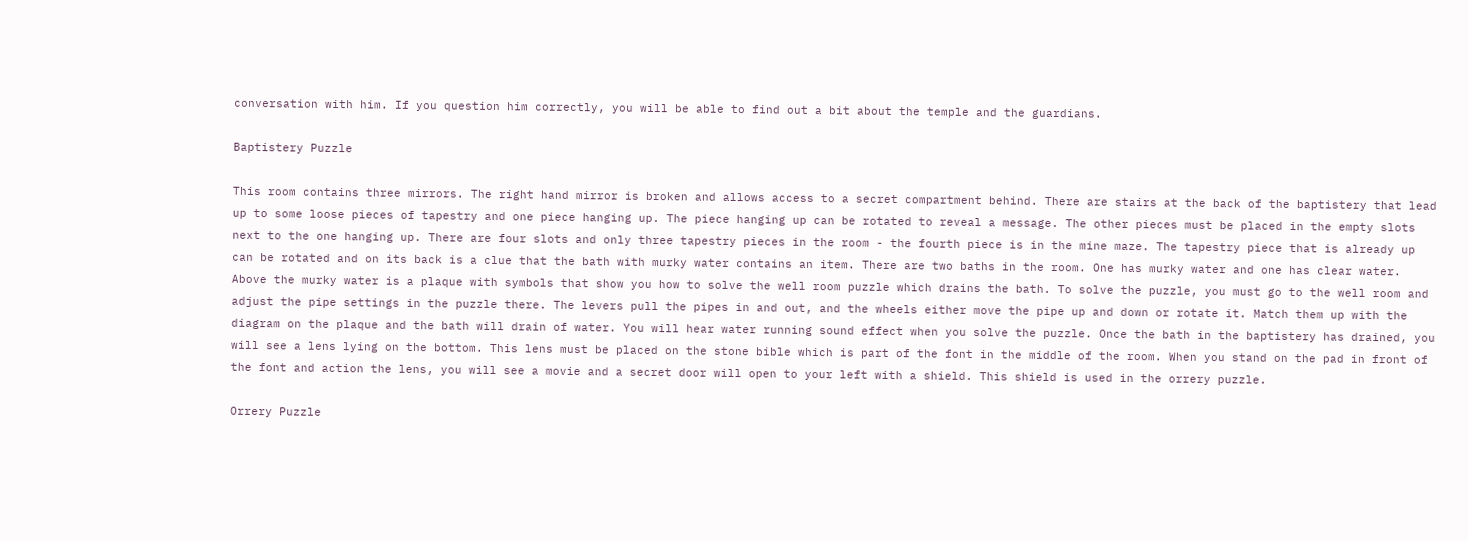conversation with him. If you question him correctly, you will be able to find out a bit about the temple and the guardians.

Baptistery Puzzle

This room contains three mirrors. The right hand mirror is broken and allows access to a secret compartment behind. There are stairs at the back of the baptistery that lead up to some loose pieces of tapestry and one piece hanging up. The piece hanging up can be rotated to reveal a message. The other pieces must be placed in the empty slots next to the one hanging up. There are four slots and only three tapestry pieces in the room - the fourth piece is in the mine maze. The tapestry piece that is already up can be rotated and on its back is a clue that the bath with murky water contains an item. There are two baths in the room. One has murky water and one has clear water. Above the murky water is a plaque with symbols that show you how to solve the well room puzzle which drains the bath. To solve the puzzle, you must go to the well room and adjust the pipe settings in the puzzle there. The levers pull the pipes in and out, and the wheels either move the pipe up and down or rotate it. Match them up with the diagram on the plaque and the bath will drain of water. You will hear water running sound effect when you solve the puzzle. Once the bath in the baptistery has drained, you will see a lens lying on the bottom. This lens must be placed on the stone bible which is part of the font in the middle of the room. When you stand on the pad in front of the font and action the lens, you will see a movie and a secret door will open to your left with a shield. This shield is used in the orrery puzzle.

Orrery Puzzle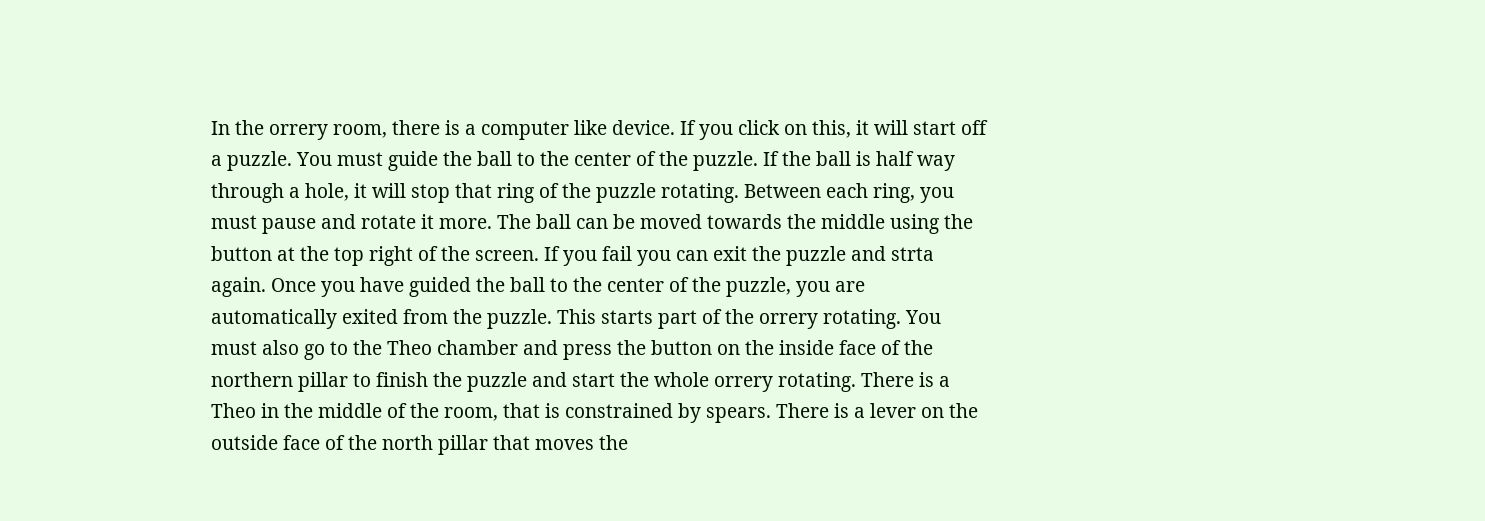In the orrery room, there is a computer like device. If you click on this, it will start off a puzzle. You must guide the ball to the center of the puzzle. If the ball is half way through a hole, it will stop that ring of the puzzle rotating. Between each ring, you must pause and rotate it more. The ball can be moved towards the middle using the button at the top right of the screen. If you fail you can exit the puzzle and strta again. Once you have guided the ball to the center of the puzzle, you are automatically exited from the puzzle. This starts part of the orrery rotating. You must also go to the Theo chamber and press the button on the inside face of the northern pillar to finish the puzzle and start the whole orrery rotating. There is a Theo in the middle of the room, that is constrained by spears. There is a lever on the outside face of the north pillar that moves the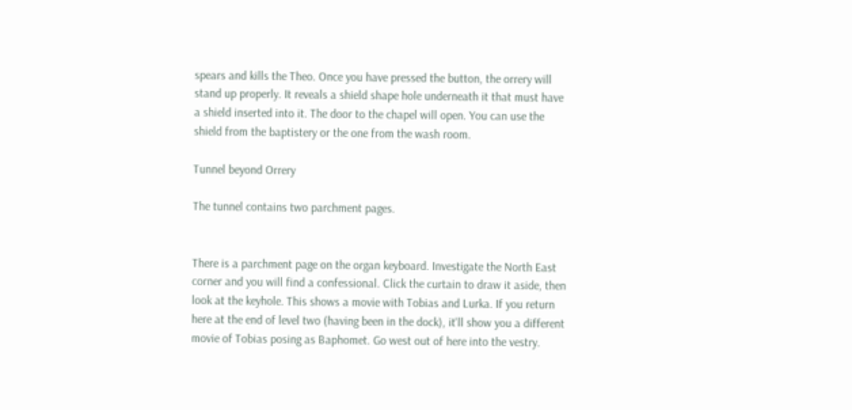spears and kills the Theo. Once you have pressed the button, the orrery will stand up properly. It reveals a shield shape hole underneath it that must have a shield inserted into it. The door to the chapel will open. You can use the shield from the baptistery or the one from the wash room.

Tunnel beyond Orrery

The tunnel contains two parchment pages.


There is a parchment page on the organ keyboard. Investigate the North East corner and you will find a confessional. Click the curtain to draw it aside, then look at the keyhole. This shows a movie with Tobias and Lurka. If you return here at the end of level two (having been in the dock), it'll show you a different movie of Tobias posing as Baphomet. Go west out of here into the vestry.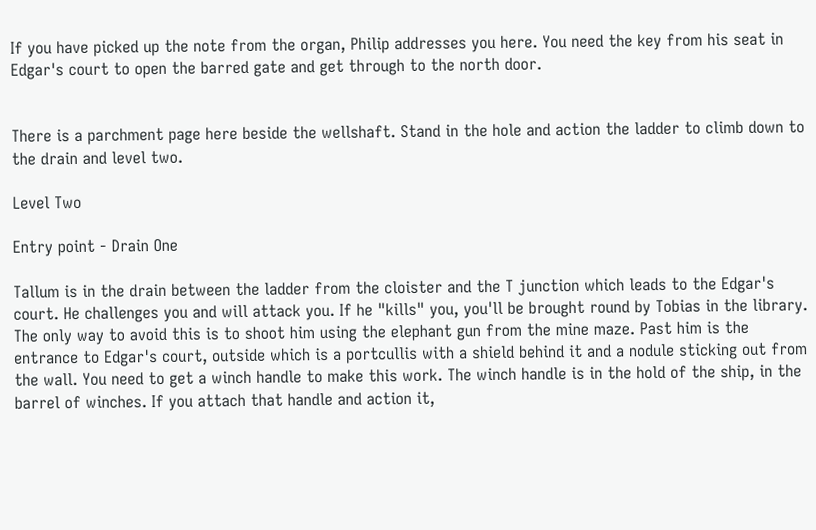If you have picked up the note from the organ, Philip addresses you here. You need the key from his seat in Edgar's court to open the barred gate and get through to the north door.


There is a parchment page here beside the wellshaft. Stand in the hole and action the ladder to climb down to the drain and level two.

Level Two

Entry point - Drain One

Tallum is in the drain between the ladder from the cloister and the T junction which leads to the Edgar's court. He challenges you and will attack you. If he "kills" you, you'll be brought round by Tobias in the library. The only way to avoid this is to shoot him using the elephant gun from the mine maze. Past him is the entrance to Edgar's court, outside which is a portcullis with a shield behind it and a nodule sticking out from the wall. You need to get a winch handle to make this work. The winch handle is in the hold of the ship, in the barrel of winches. If you attach that handle and action it,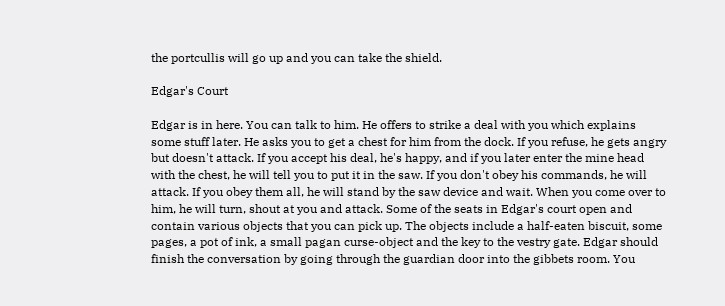the portcullis will go up and you can take the shield.

Edgar's Court

Edgar is in here. You can talk to him. He offers to strike a deal with you which explains some stuff later. He asks you to get a chest for him from the dock. If you refuse, he gets angry but doesn't attack. If you accept his deal, he's happy, and if you later enter the mine head with the chest, he will tell you to put it in the saw. If you don't obey his commands, he will attack. If you obey them all, he will stand by the saw device and wait. When you come over to him, he will turn, shout at you and attack. Some of the seats in Edgar's court open and contain various objects that you can pick up. The objects include a half-eaten biscuit, some pages, a pot of ink, a small pagan curse-object and the key to the vestry gate. Edgar should finish the conversation by going through the guardian door into the gibbets room. You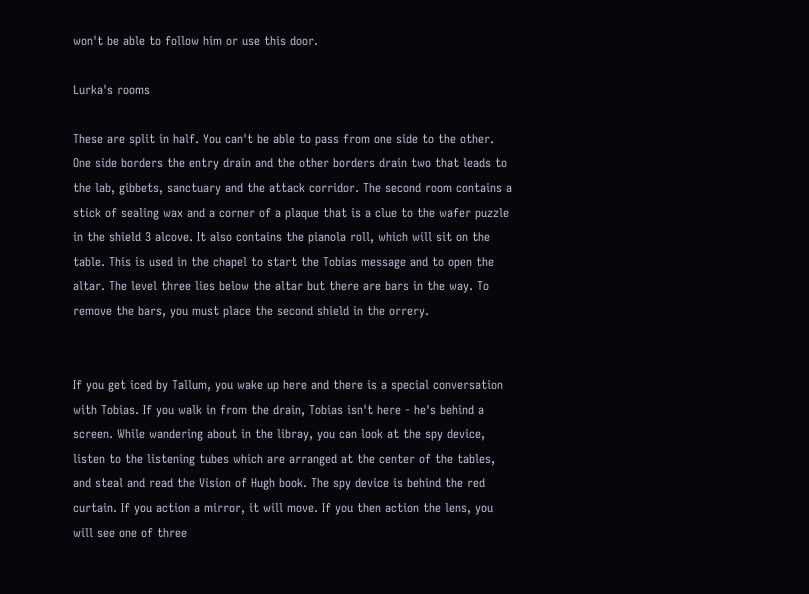won't be able to follow him or use this door.

Lurka's rooms

These are split in half. You can't be able to pass from one side to the other. One side borders the entry drain and the other borders drain two that leads to the lab, gibbets, sanctuary and the attack corridor. The second room contains a stick of sealing wax and a corner of a plaque that is a clue to the wafer puzzle in the shield 3 alcove. It also contains the pianola roll, which will sit on the table. This is used in the chapel to start the Tobias message and to open the altar. The level three lies below the altar but there are bars in the way. To remove the bars, you must place the second shield in the orrery.


If you get iced by Tallum, you wake up here and there is a special conversation with Tobias. If you walk in from the drain, Tobias isn't here - he's behind a screen. While wandering about in the libray, you can look at the spy device, listen to the listening tubes which are arranged at the center of the tables, and steal and read the Vision of Hugh book. The spy device is behind the red curtain. If you action a mirror, it will move. If you then action the lens, you will see one of three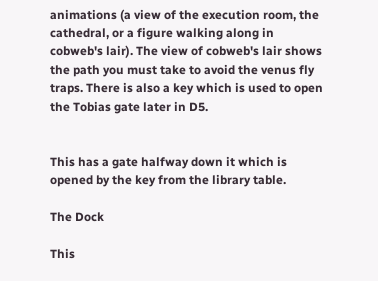animations (a view of the execution room, the cathedral, or a figure walking along in cobweb's lair). The view of cobweb's lair shows the path you must take to avoid the venus fly traps. There is also a key which is used to open the Tobias gate later in D5.


This has a gate halfway down it which is opened by the key from the library table.

The Dock

This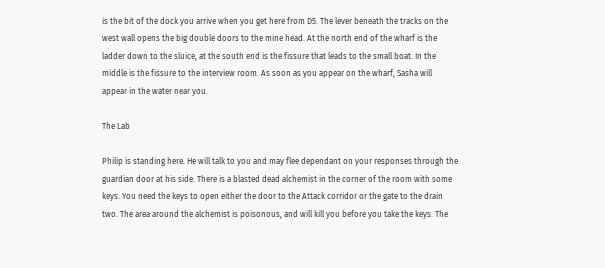is the bit of the dock you arrive when you get here from D5. The lever beneath the tracks on the west wall opens the big double doors to the mine head. At the north end of the wharf is the ladder down to the sluice, at the south end is the fissure that leads to the small boat. In the middle is the fissure to the interview room. As soon as you appear on the wharf, Sasha will appear in the water near you.

The Lab

Philip is standing here. He will talk to you and may flee dependant on your responses through the guardian door at his side. There is a blasted dead alchemist in the corner of the room with some keys. You need the keys to open either the door to the Attack corridor or the gate to the drain two. The area around the alchemist is poisonous, and will kill you before you take the keys. The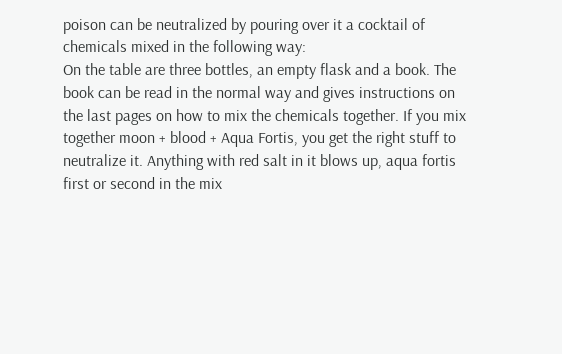poison can be neutralized by pouring over it a cocktail of chemicals mixed in the following way:
On the table are three bottles, an empty flask and a book. The book can be read in the normal way and gives instructions on the last pages on how to mix the chemicals together. If you mix together moon + blood + Aqua Fortis, you get the right stuff to neutralize it. Anything with red salt in it blows up, aqua fortis first or second in the mix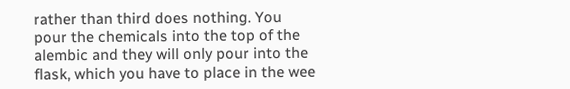rather than third does nothing. You pour the chemicals into the top of the alembic and they will only pour into the flask, which you have to place in the wee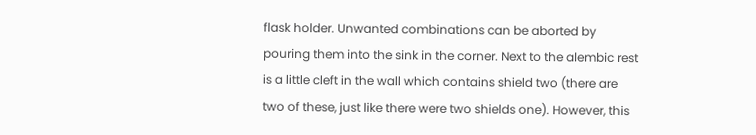flask holder. Unwanted combinations can be aborted by pouring them into the sink in the corner. Next to the alembic rest is a little cleft in the wall which contains shield two (there are two of these, just like there were two shields one). However, this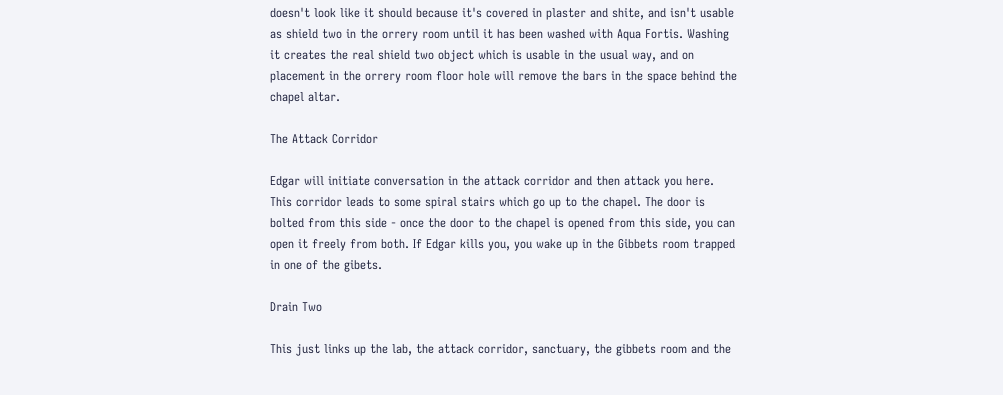doesn't look like it should because it's covered in plaster and shite, and isn't usable as shield two in the orrery room until it has been washed with Aqua Fortis. Washing it creates the real shield two object which is usable in the usual way, and on placement in the orrery room floor hole will remove the bars in the space behind the chapel altar.

The Attack Corridor

Edgar will initiate conversation in the attack corridor and then attack you here. This corridor leads to some spiral stairs which go up to the chapel. The door is bolted from this side - once the door to the chapel is opened from this side, you can open it freely from both. If Edgar kills you, you wake up in the Gibbets room trapped in one of the gibets.

Drain Two

This just links up the lab, the attack corridor, sanctuary, the gibbets room and the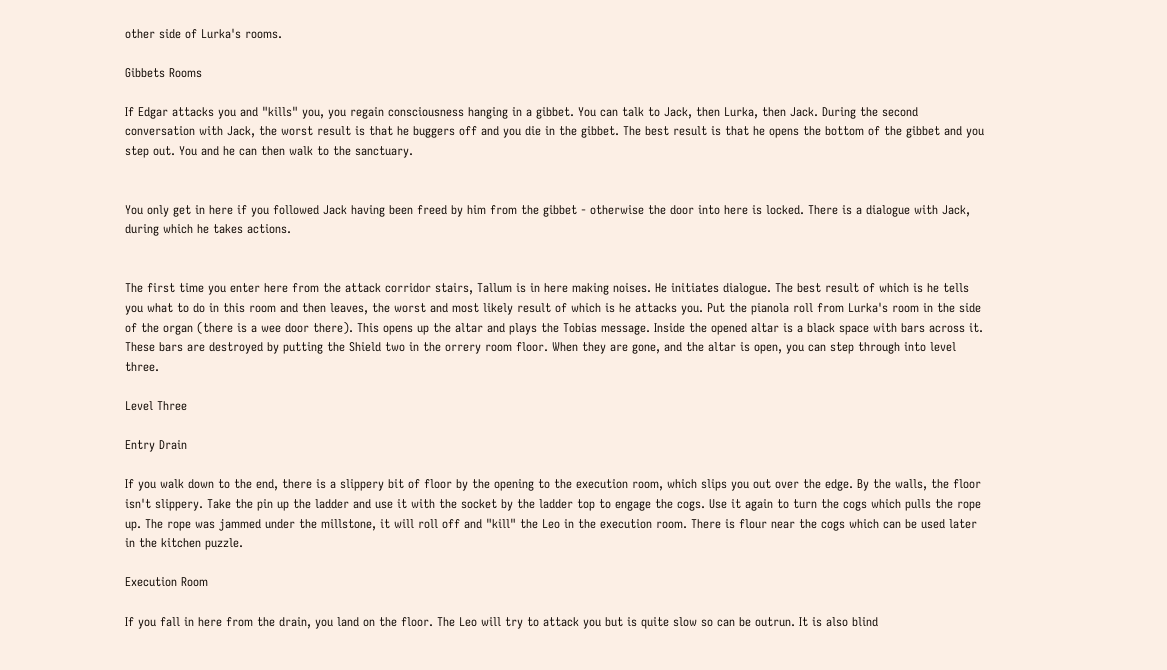other side of Lurka's rooms.

Gibbets Rooms

If Edgar attacks you and "kills" you, you regain consciousness hanging in a gibbet. You can talk to Jack, then Lurka, then Jack. During the second conversation with Jack, the worst result is that he buggers off and you die in the gibbet. The best result is that he opens the bottom of the gibbet and you step out. You and he can then walk to the sanctuary.


You only get in here if you followed Jack having been freed by him from the gibbet - otherwise the door into here is locked. There is a dialogue with Jack, during which he takes actions.


The first time you enter here from the attack corridor stairs, Tallum is in here making noises. He initiates dialogue. The best result of which is he tells you what to do in this room and then leaves, the worst and most likely result of which is he attacks you. Put the pianola roll from Lurka's room in the side of the organ (there is a wee door there). This opens up the altar and plays the Tobias message. Inside the opened altar is a black space with bars across it. These bars are destroyed by putting the Shield two in the orrery room floor. When they are gone, and the altar is open, you can step through into level three.

Level Three

Entry Drain

If you walk down to the end, there is a slippery bit of floor by the opening to the execution room, which slips you out over the edge. By the walls, the floor isn't slippery. Take the pin up the ladder and use it with the socket by the ladder top to engage the cogs. Use it again to turn the cogs which pulls the rope up. The rope was jammed under the millstone, it will roll off and "kill" the Leo in the execution room. There is flour near the cogs which can be used later in the kitchen puzzle.

Execution Room

If you fall in here from the drain, you land on the floor. The Leo will try to attack you but is quite slow so can be outrun. It is also blind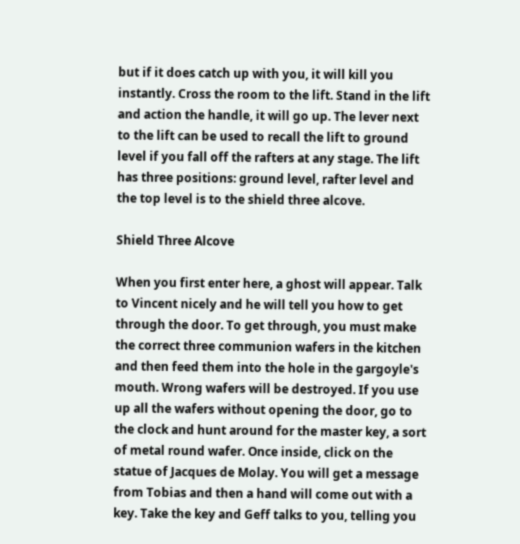but if it does catch up with you, it will kill you instantly. Cross the room to the lift. Stand in the lift and action the handle, it will go up. The lever next to the lift can be used to recall the lift to ground level if you fall off the rafters at any stage. The lift has three positions: ground level, rafter level and the top level is to the shield three alcove.

Shield Three Alcove

When you first enter here, a ghost will appear. Talk to Vincent nicely and he will tell you how to get through the door. To get through, you must make the correct three communion wafers in the kitchen and then feed them into the hole in the gargoyle's mouth. Wrong wafers will be destroyed. If you use up all the wafers without opening the door, go to the clock and hunt around for the master key, a sort of metal round wafer. Once inside, click on the statue of Jacques de Molay. You will get a message from Tobias and then a hand will come out with a key. Take the key and Geff talks to you, telling you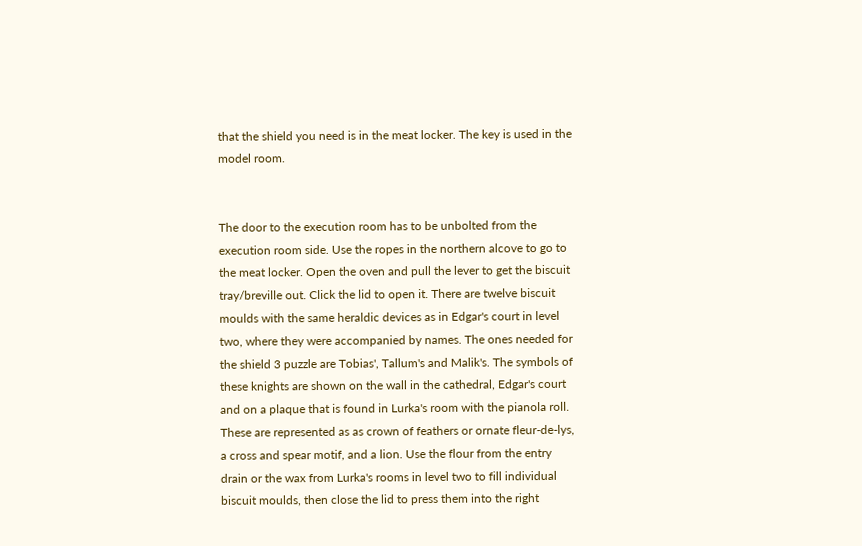that the shield you need is in the meat locker. The key is used in the model room.


The door to the execution room has to be unbolted from the execution room side. Use the ropes in the northern alcove to go to the meat locker. Open the oven and pull the lever to get the biscuit tray/breville out. Click the lid to open it. There are twelve biscuit moulds with the same heraldic devices as in Edgar's court in level two, where they were accompanied by names. The ones needed for the shield 3 puzzle are Tobias', Tallum's and Malik's. The symbols of these knights are shown on the wall in the cathedral, Edgar's court and on a plaque that is found in Lurka's room with the pianola roll. These are represented as as crown of feathers or ornate fleur-de-lys, a cross and spear motif, and a lion. Use the flour from the entry drain or the wax from Lurka's rooms in level two to fill individual biscuit moulds, then close the lid to press them into the right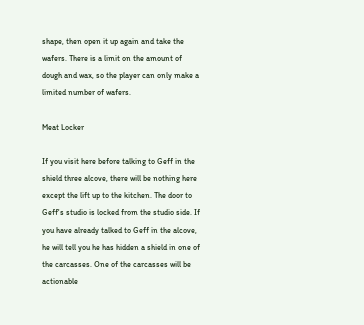shape, then open it up again and take the wafers. There is a limit on the amount of dough and wax, so the player can only make a limited number of wafers.

Meat Locker

If you visit here before talking to Geff in the shield three alcove, there will be nothing here except the lift up to the kitchen. The door to Geff's studio is locked from the studio side. If you have already talked to Geff in the alcove, he will tell you he has hidden a shield in one of the carcasses. One of the carcasses will be actionable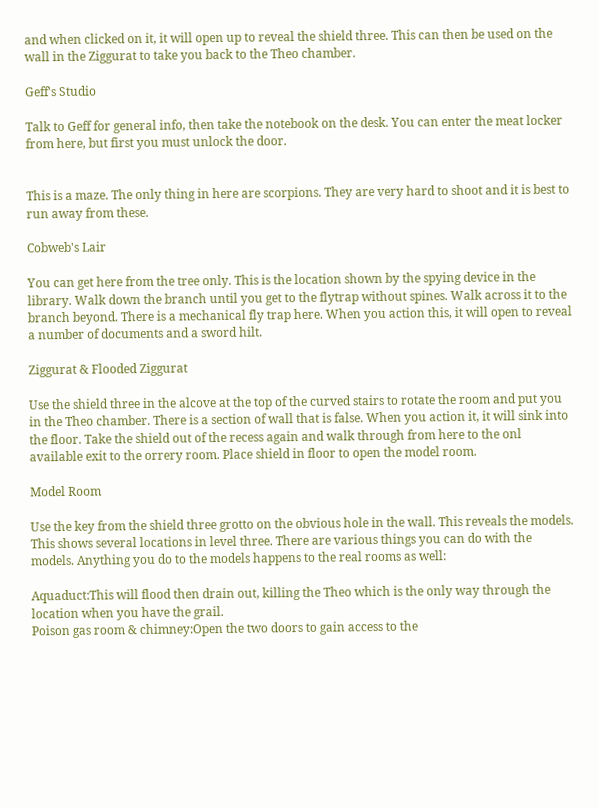and when clicked on it, it will open up to reveal the shield three. This can then be used on the wall in the Ziggurat to take you back to the Theo chamber.

Geff's Studio

Talk to Geff for general info, then take the notebook on the desk. You can enter the meat locker from here, but first you must unlock the door.


This is a maze. The only thing in here are scorpions. They are very hard to shoot and it is best to run away from these.

Cobweb's Lair

You can get here from the tree only. This is the location shown by the spying device in the library. Walk down the branch until you get to the flytrap without spines. Walk across it to the branch beyond. There is a mechanical fly trap here. When you action this, it will open to reveal a number of documents and a sword hilt.

Ziggurat & Flooded Ziggurat

Use the shield three in the alcove at the top of the curved stairs to rotate the room and put you in the Theo chamber. There is a section of wall that is false. When you action it, it will sink into the floor. Take the shield out of the recess again and walk through from here to the onl available exit to the orrery room. Place shield in floor to open the model room.

Model Room

Use the key from the shield three grotto on the obvious hole in the wall. This reveals the models. This shows several locations in level three. There are various things you can do with the models. Anything you do to the models happens to the real rooms as well:

Aquaduct:This will flood then drain out, killing the Theo which is the only way through the location when you have the grail.
Poison gas room & chimney:Open the two doors to gain access to the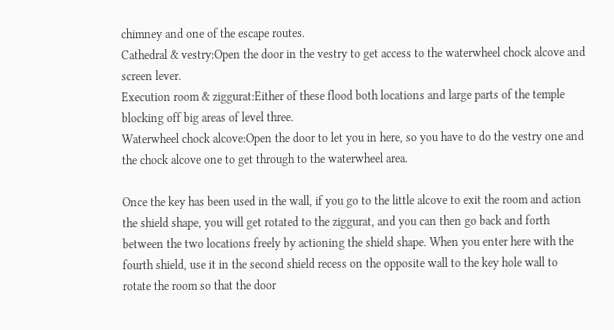chimney and one of the escape routes.
Cathedral & vestry:Open the door in the vestry to get access to the waterwheel chock alcove and screen lever.
Execution room & ziggurat:Either of these flood both locations and large parts of the temple blocking off big areas of level three.
Waterwheel chock alcove:Open the door to let you in here, so you have to do the vestry one and the chock alcove one to get through to the waterwheel area.

Once the key has been used in the wall, if you go to the little alcove to exit the room and action the shield shape, you will get rotated to the ziggurat, and you can then go back and forth between the two locations freely by actioning the shield shape. When you enter here with the fourth shield, use it in the second shield recess on the opposite wall to the key hole wall to rotate the room so that the door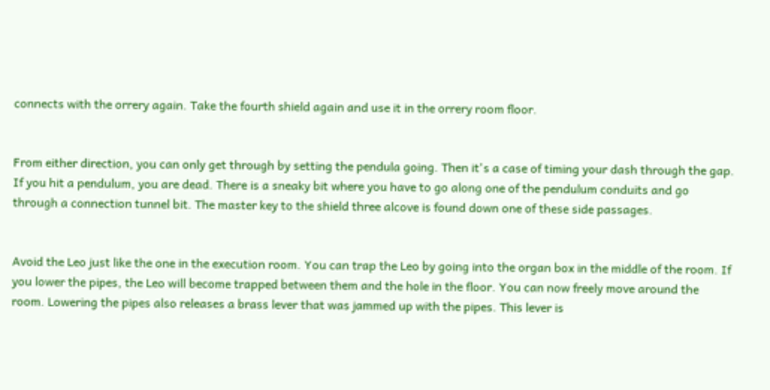connects with the orrery again. Take the fourth shield again and use it in the orrery room floor.


From either direction, you can only get through by setting the pendula going. Then it's a case of timing your dash through the gap. If you hit a pendulum, you are dead. There is a sneaky bit where you have to go along one of the pendulum conduits and go through a connection tunnel bit. The master key to the shield three alcove is found down one of these side passages.


Avoid the Leo just like the one in the execution room. You can trap the Leo by going into the organ box in the middle of the room. If you lower the pipes, the Leo will become trapped between them and the hole in the floor. You can now freely move around the room. Lowering the pipes also releases a brass lever that was jammed up with the pipes. This lever is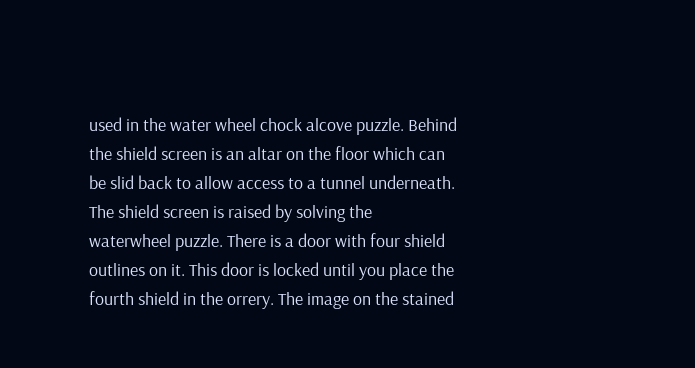used in the water wheel chock alcove puzzle. Behind the shield screen is an altar on the floor which can be slid back to allow access to a tunnel underneath. The shield screen is raised by solving the waterwheel puzzle. There is a door with four shield outlines on it. This door is locked until you place the fourth shield in the orrery. The image on the stained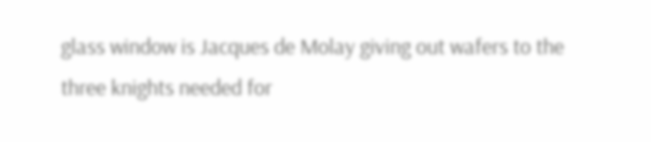glass window is Jacques de Molay giving out wafers to the three knights needed for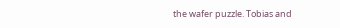the wafer puzzle. Tobias and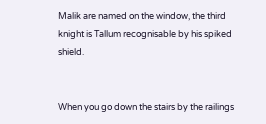Malik are named on the window, the third knight is Tallum recognisable by his spiked shield.


When you go down the stairs by the railings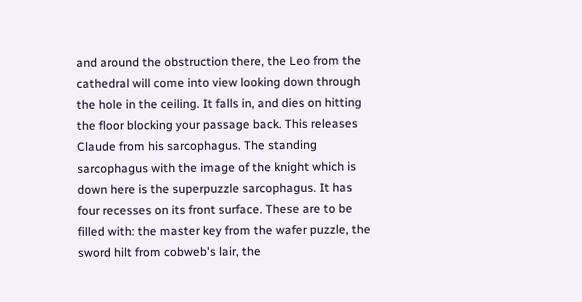and around the obstruction there, the Leo from the cathedral will come into view looking down through the hole in the ceiling. It falls in, and dies on hitting the floor blocking your passage back. This releases Claude from his sarcophagus. The standing sarcophagus with the image of the knight which is down here is the superpuzzle sarcophagus. It has four recesses on its front surface. These are to be filled with: the master key from the wafer puzzle, the sword hilt from cobweb's lair, the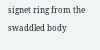signet ring from the swaddled body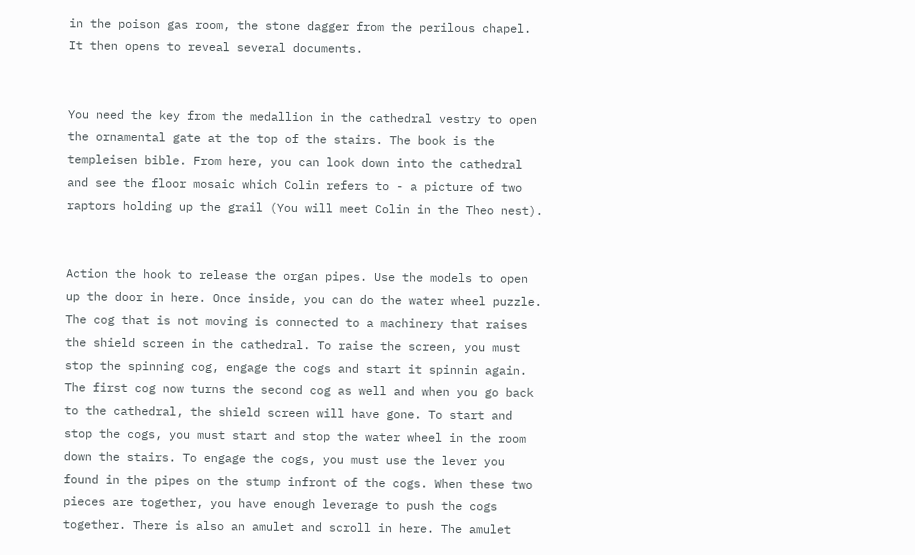in the poison gas room, the stone dagger from the perilous chapel. It then opens to reveal several documents.


You need the key from the medallion in the cathedral vestry to open the ornamental gate at the top of the stairs. The book is the templeisen bible. From here, you can look down into the cathedral and see the floor mosaic which Colin refers to - a picture of two raptors holding up the grail (You will meet Colin in the Theo nest).


Action the hook to release the organ pipes. Use the models to open up the door in here. Once inside, you can do the water wheel puzzle. The cog that is not moving is connected to a machinery that raises the shield screen in the cathedral. To raise the screen, you must stop the spinning cog, engage the cogs and start it spinnin again. The first cog now turns the second cog as well and when you go back to the cathedral, the shield screen will have gone. To start and stop the cogs, you must start and stop the water wheel in the room down the stairs. To engage the cogs, you must use the lever you found in the pipes on the stump infront of the cogs. When these two pieces are together, you have enough leverage to push the cogs together. There is also an amulet and scroll in here. The amulet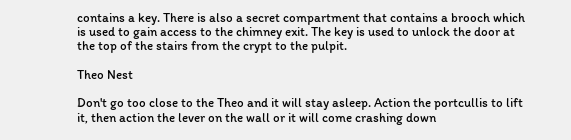contains a key. There is also a secret compartment that contains a brooch which is used to gain access to the chimney exit. The key is used to unlock the door at the top of the stairs from the crypt to the pulpit.

Theo Nest

Don't go too close to the Theo and it will stay asleep. Action the portcullis to lift it, then action the lever on the wall or it will come crashing down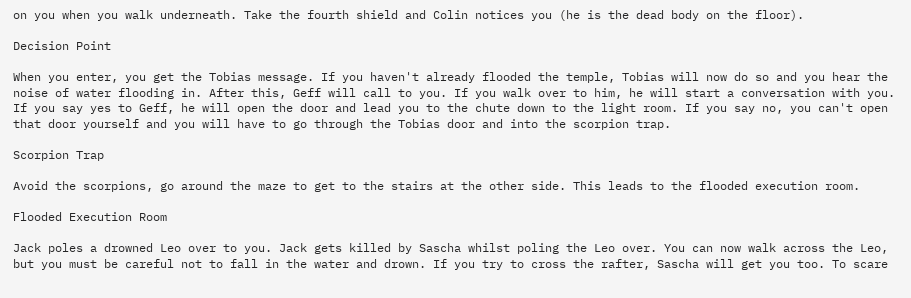on you when you walk underneath. Take the fourth shield and Colin notices you (he is the dead body on the floor).

Decision Point

When you enter, you get the Tobias message. If you haven't already flooded the temple, Tobias will now do so and you hear the noise of water flooding in. After this, Geff will call to you. If you walk over to him, he will start a conversation with you. If you say yes to Geff, he will open the door and lead you to the chute down to the light room. If you say no, you can't open that door yourself and you will have to go through the Tobias door and into the scorpion trap.

Scorpion Trap

Avoid the scorpions, go around the maze to get to the stairs at the other side. This leads to the flooded execution room.

Flooded Execution Room

Jack poles a drowned Leo over to you. Jack gets killed by Sascha whilst poling the Leo over. You can now walk across the Leo, but you must be careful not to fall in the water and drown. If you try to cross the rafter, Sascha will get you too. To scare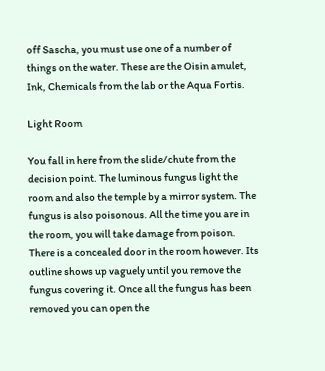off Sascha, you must use one of a number of things on the water. These are the Oisin amulet, Ink, Chemicals from the lab or the Aqua Fortis.

Light Room

You fall in here from the slide/chute from the decision point. The luminous fungus light the room and also the temple by a mirror system. The fungus is also poisonous. All the time you are in the room, you will take damage from poison. There is a concealed door in the room however. Its outline shows up vaguely until you remove the fungus covering it. Once all the fungus has been removed you can open the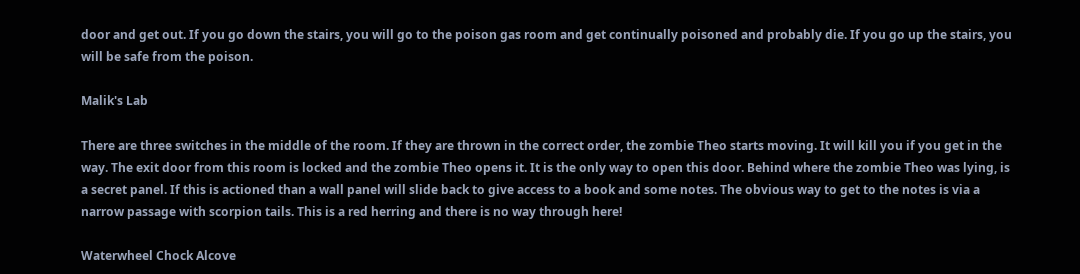door and get out. If you go down the stairs, you will go to the poison gas room and get continually poisoned and probably die. If you go up the stairs, you will be safe from the poison.

Malik's Lab

There are three switches in the middle of the room. If they are thrown in the correct order, the zombie Theo starts moving. It will kill you if you get in the way. The exit door from this room is locked and the zombie Theo opens it. It is the only way to open this door. Behind where the zombie Theo was lying, is a secret panel. If this is actioned than a wall panel will slide back to give access to a book and some notes. The obvious way to get to the notes is via a narrow passage with scorpion tails. This is a red herring and there is no way through here!

Waterwheel Chock Alcove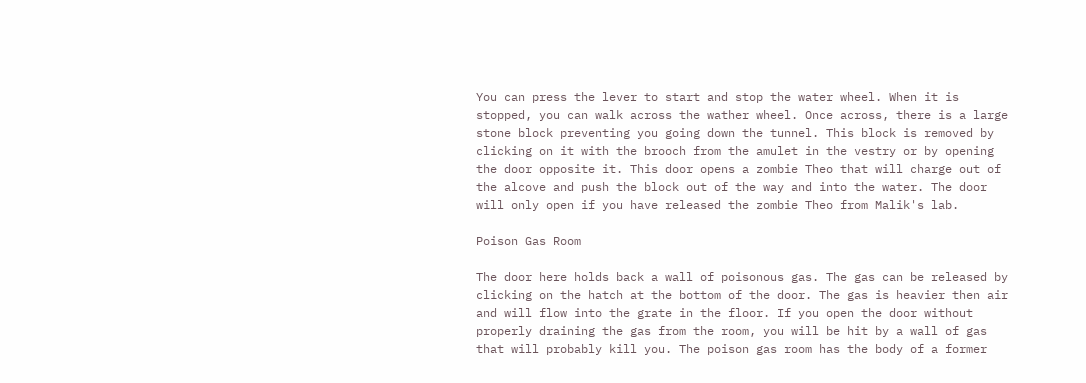You can press the lever to start and stop the water wheel. When it is stopped, you can walk across the wather wheel. Once across, there is a large stone block preventing you going down the tunnel. This block is removed by clicking on it with the brooch from the amulet in the vestry or by opening the door opposite it. This door opens a zombie Theo that will charge out of the alcove and push the block out of the way and into the water. The door will only open if you have released the zombie Theo from Malik's lab.

Poison Gas Room

The door here holds back a wall of poisonous gas. The gas can be released by clicking on the hatch at the bottom of the door. The gas is heavier then air and will flow into the grate in the floor. If you open the door without properly draining the gas from the room, you will be hit by a wall of gas that will probably kill you. The poison gas room has the body of a former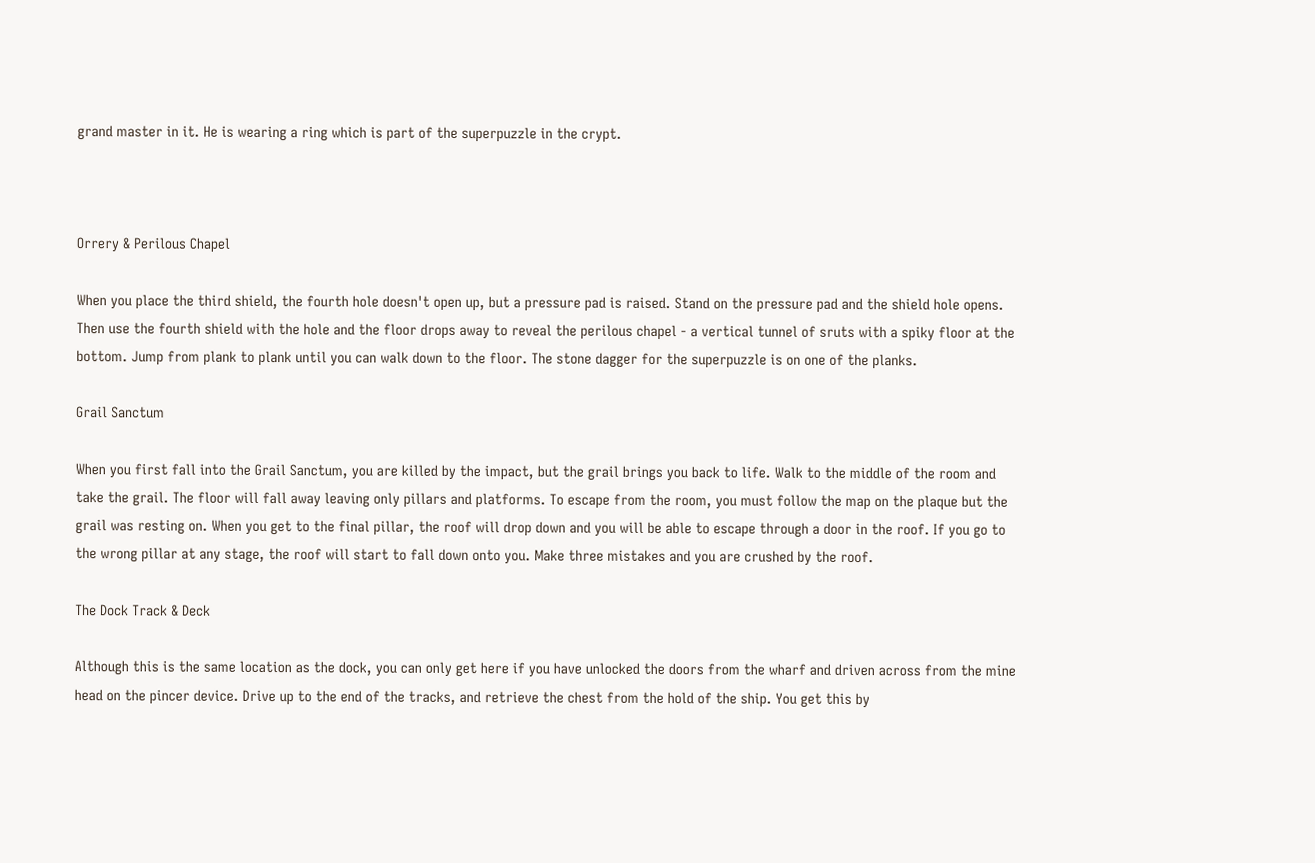grand master in it. He is wearing a ring which is part of the superpuzzle in the crypt.



Orrery & Perilous Chapel

When you place the third shield, the fourth hole doesn't open up, but a pressure pad is raised. Stand on the pressure pad and the shield hole opens. Then use the fourth shield with the hole and the floor drops away to reveal the perilous chapel - a vertical tunnel of sruts with a spiky floor at the bottom. Jump from plank to plank until you can walk down to the floor. The stone dagger for the superpuzzle is on one of the planks.

Grail Sanctum

When you first fall into the Grail Sanctum, you are killed by the impact, but the grail brings you back to life. Walk to the middle of the room and take the grail. The floor will fall away leaving only pillars and platforms. To escape from the room, you must follow the map on the plaque but the grail was resting on. When you get to the final pillar, the roof will drop down and you will be able to escape through a door in the roof. If you go to the wrong pillar at any stage, the roof will start to fall down onto you. Make three mistakes and you are crushed by the roof.

The Dock Track & Deck

Although this is the same location as the dock, you can only get here if you have unlocked the doors from the wharf and driven across from the mine head on the pincer device. Drive up to the end of the tracks, and retrieve the chest from the hold of the ship. You get this by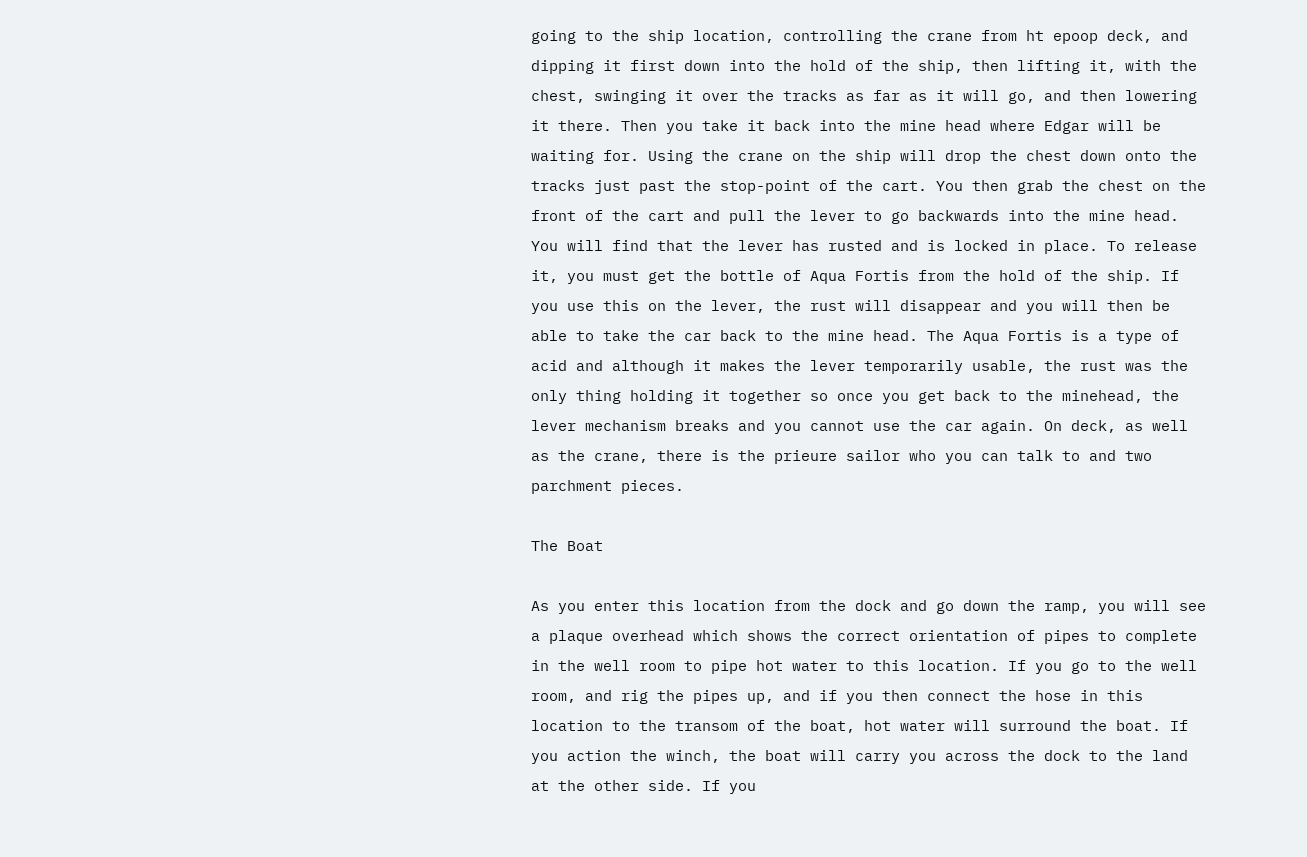going to the ship location, controlling the crane from ht epoop deck, and dipping it first down into the hold of the ship, then lifting it, with the chest, swinging it over the tracks as far as it will go, and then lowering it there. Then you take it back into the mine head where Edgar will be waiting for. Using the crane on the ship will drop the chest down onto the tracks just past the stop-point of the cart. You then grab the chest on the front of the cart and pull the lever to go backwards into the mine head. You will find that the lever has rusted and is locked in place. To release it, you must get the bottle of Aqua Fortis from the hold of the ship. If you use this on the lever, the rust will disappear and you will then be able to take the car back to the mine head. The Aqua Fortis is a type of acid and although it makes the lever temporarily usable, the rust was the only thing holding it together so once you get back to the minehead, the lever mechanism breaks and you cannot use the car again. On deck, as well as the crane, there is the prieure sailor who you can talk to and two parchment pieces.

The Boat

As you enter this location from the dock and go down the ramp, you will see a plaque overhead which shows the correct orientation of pipes to complete in the well room to pipe hot water to this location. If you go to the well room, and rig the pipes up, and if you then connect the hose in this location to the transom of the boat, hot water will surround the boat. If you action the winch, the boat will carry you across the dock to the land at the other side. If you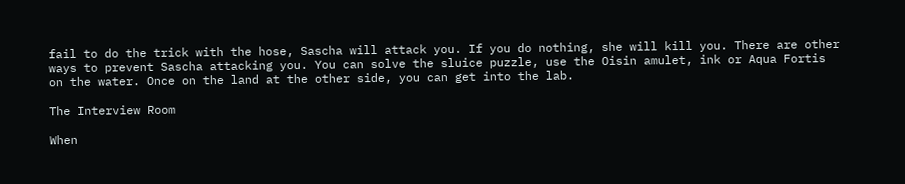fail to do the trick with the hose, Sascha will attack you. If you do nothing, she will kill you. There are other ways to prevent Sascha attacking you. You can solve the sluice puzzle, use the Oisin amulet, ink or Aqua Fortis on the water. Once on the land at the other side, you can get into the lab.

The Interview Room

When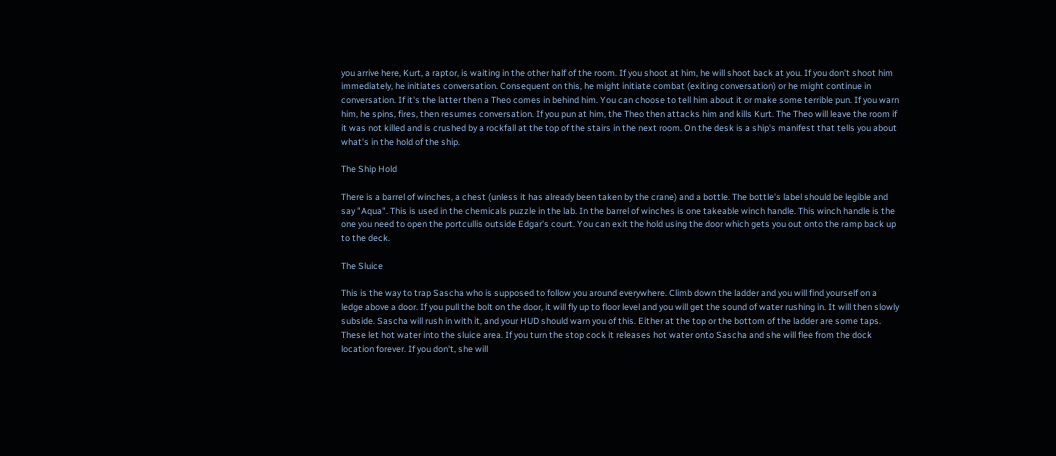you arrive here, Kurt, a raptor, is waiting in the other half of the room. If you shoot at him, he will shoot back at you. If you don't shoot him immediately, he initiates conversation. Consequent on this, he might initiate combat (exiting conversation) or he might continue in conversation. If it's the latter then a Theo comes in behind him. You can choose to tell him about it or make some terrible pun. If you warn him, he spins, fires, then resumes conversation. If you pun at him, the Theo then attacks him and kills Kurt. The Theo will leave the room if it was not killed and is crushed by a rockfall at the top of the stairs in the next room. On the desk is a ship's manifest that tells you about what's in the hold of the ship.

The Ship Hold

There is a barrel of winches, a chest (unless it has already been taken by the crane) and a bottle. The bottle's label should be legible and say "Aqua". This is used in the chemicals puzzle in the lab. In the barrel of winches is one takeable winch handle. This winch handle is the one you need to open the portcullis outside Edgar's court. You can exit the hold using the door which gets you out onto the ramp back up to the deck.

The Sluice

This is the way to trap Sascha who is supposed to follow you around everywhere. Climb down the ladder and you will find yourself on a ledge above a door. If you pull the bolt on the door, it will fly up to floor level and you will get the sound of water rushing in. It will then slowly subside. Sascha will rush in with it, and your HUD should warn you of this. Either at the top or the bottom of the ladder are some taps. These let hot water into the sluice area. If you turn the stop cock it releases hot water onto Sascha and she will flee from the dock location forever. If you don't, she will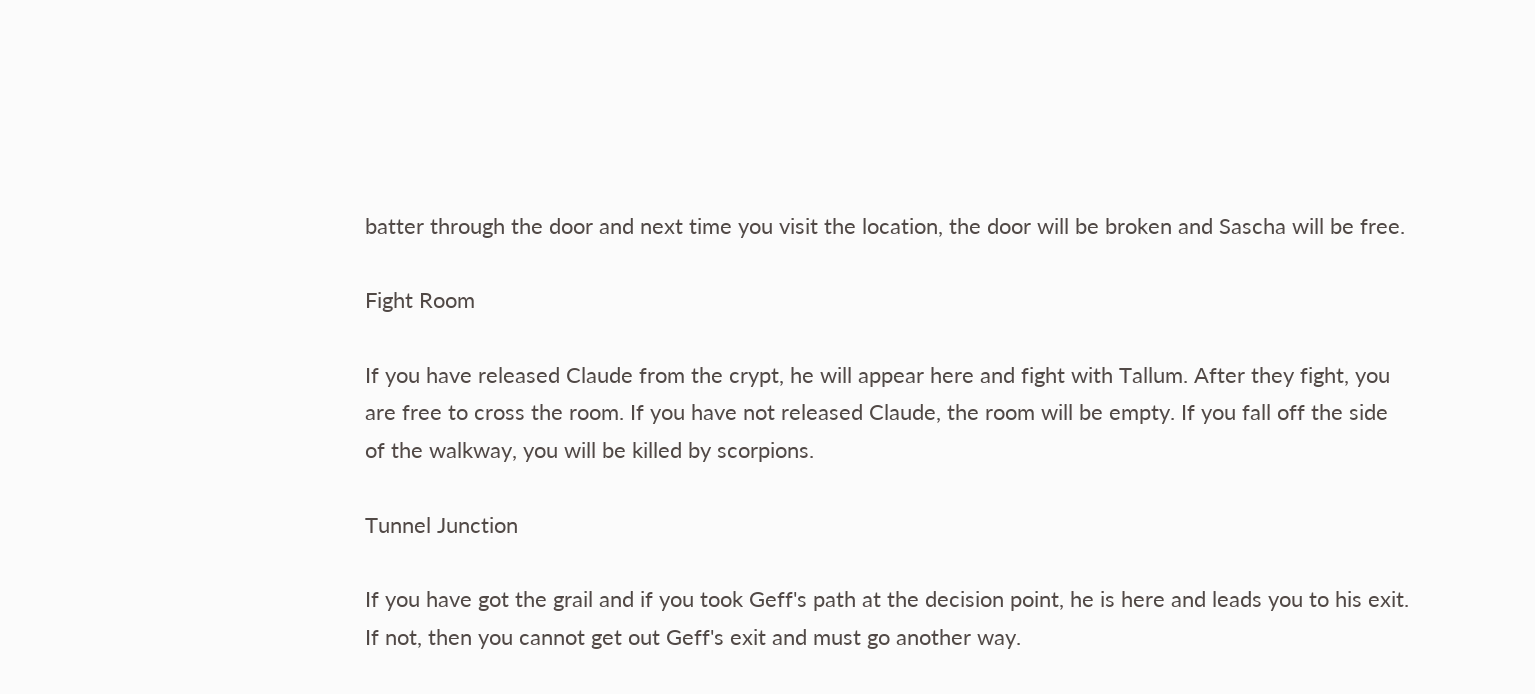batter through the door and next time you visit the location, the door will be broken and Sascha will be free.

Fight Room

If you have released Claude from the crypt, he will appear here and fight with Tallum. After they fight, you are free to cross the room. If you have not released Claude, the room will be empty. If you fall off the side of the walkway, you will be killed by scorpions.

Tunnel Junction

If you have got the grail and if you took Geff's path at the decision point, he is here and leads you to his exit. If not, then you cannot get out Geff's exit and must go another way.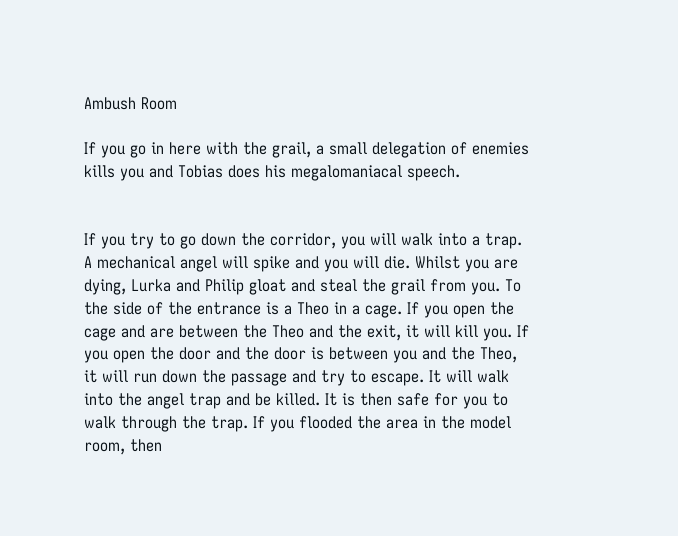Ambush Room

If you go in here with the grail, a small delegation of enemies kills you and Tobias does his megalomaniacal speech.


If you try to go down the corridor, you will walk into a trap. A mechanical angel will spike and you will die. Whilst you are dying, Lurka and Philip gloat and steal the grail from you. To the side of the entrance is a Theo in a cage. If you open the cage and are between the Theo and the exit, it will kill you. If you open the door and the door is between you and the Theo, it will run down the passage and try to escape. It will walk into the angel trap and be killed. It is then safe for you to walk through the trap. If you flooded the area in the model room, then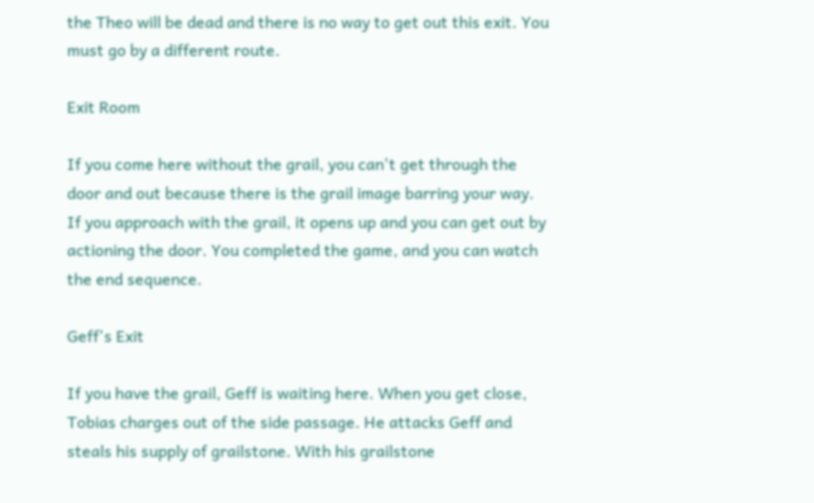the Theo will be dead and there is no way to get out this exit. You must go by a different route.

Exit Room

If you come here without the grail, you can't get through the door and out because there is the grail image barring your way. If you approach with the grail, it opens up and you can get out by actioning the door. You completed the game, and you can watch the end sequence.

Geff's Exit

If you have the grail, Geff is waiting here. When you get close, Tobias charges out of the side passage. He attacks Geff and steals his supply of grailstone. With his grailstone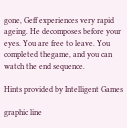gone, Geff experiences very rapid ageing. He decomposes before your eyes. You are free to leave. You completed thegame, and you can watch the end sequence.

Hints provided by Intelligent Games

graphic line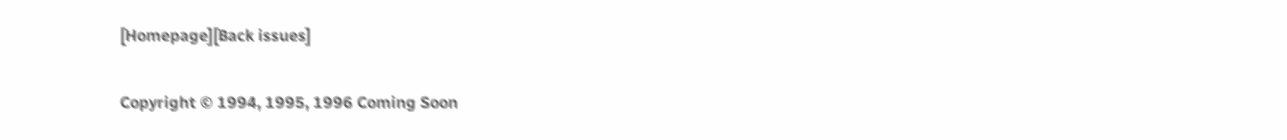[Homepage][Back issues]

Copyright © 1994, 1995, 1996 Coming Soon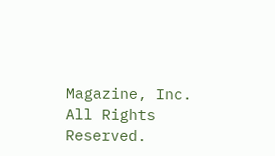Magazine, Inc. All Rights Reserved.